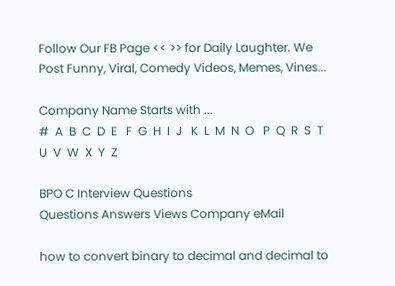Follow Our FB Page << >> for Daily Laughter. We Post Funny, Viral, Comedy Videos, Memes, Vines...

Company Name Starts with ...
#  A  B  C  D  E   F  G  H  I  J   K  L  M  N  O   P  Q  R  S  T   U  V  W  X  Y  Z

BPO C Interview Questions
Questions Answers Views Company eMail

how to convert binary to decimal and decimal to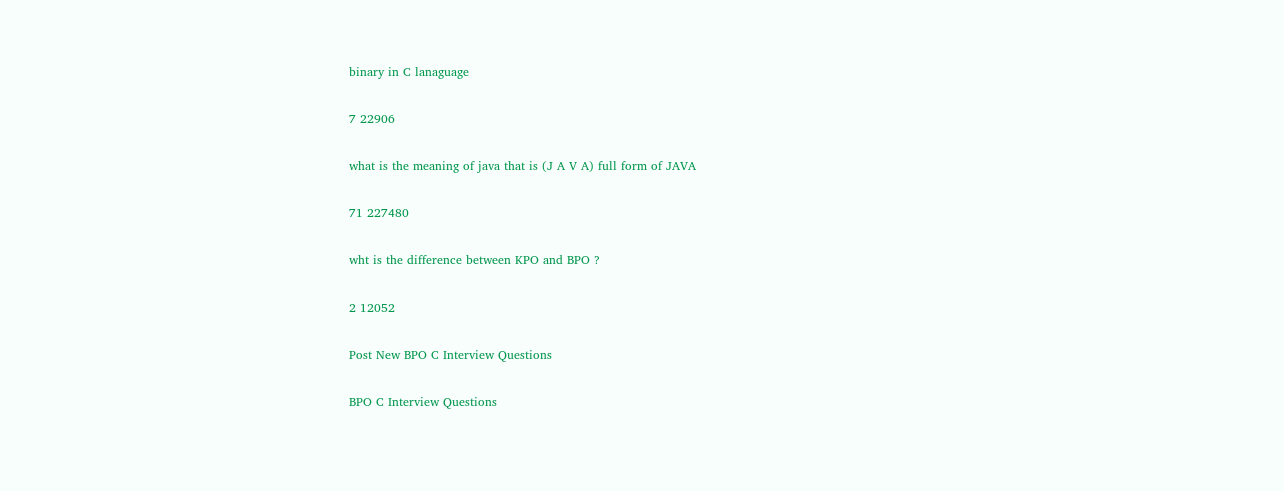binary in C lanaguage

7 22906

what is the meaning of java that is (J A V A) full form of JAVA

71 227480

wht is the difference between KPO and BPO ?

2 12052

Post New BPO C Interview Questions

BPO C Interview Questions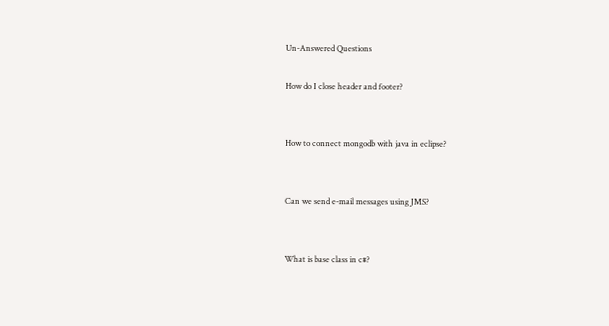Un-Answered Questions

How do I close header and footer?


How to connect mongodb with java in eclipse?


Can we send e-mail messages using JMS?


What is base class in c#?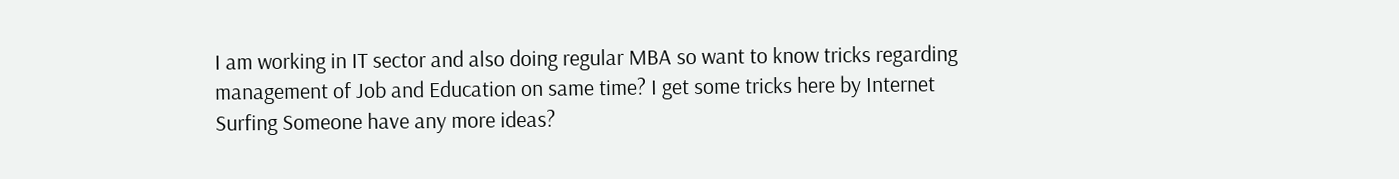I am working in IT sector and also doing regular MBA so want to know tricks regarding management of Job and Education on same time? I get some tricks here by Internet Surfing Someone have any more ideas?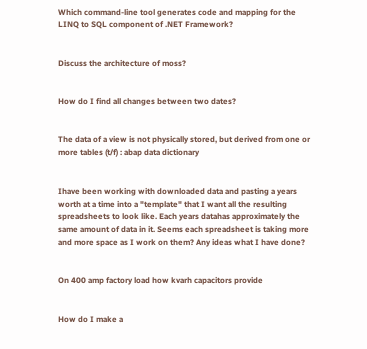Which command-line tool generates code and mapping for the LINQ to SQL component of .NET Framework?


Discuss the architecture of moss?


How do I find all changes between two dates?


The data of a view is not physically stored, but derived from one or more tables (t/f) : abap data dictionary


Ihave been working with downloaded data and pasting a years worth at a time into a "template" that I want all the resulting spreadsheets to look like. Each years datahas approximately the same amount of data in it. Seems each spreadsheet is taking more and more space as I work on them? Any ideas what I have done?


On 400 amp factory load how kvarh capacitors provide


How do I make a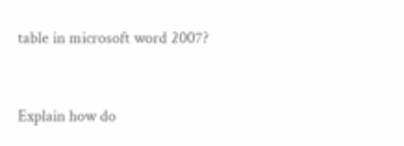table in microsoft word 2007?


Explain how do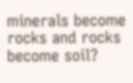minerals become rocks and rocks become soil?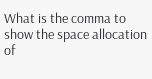What is the comma to show the space allocation of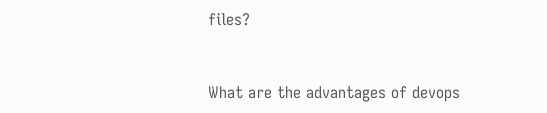files?


What are the advantages of devops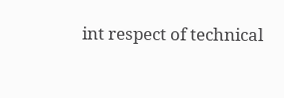int respect of technical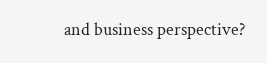and business perspective?